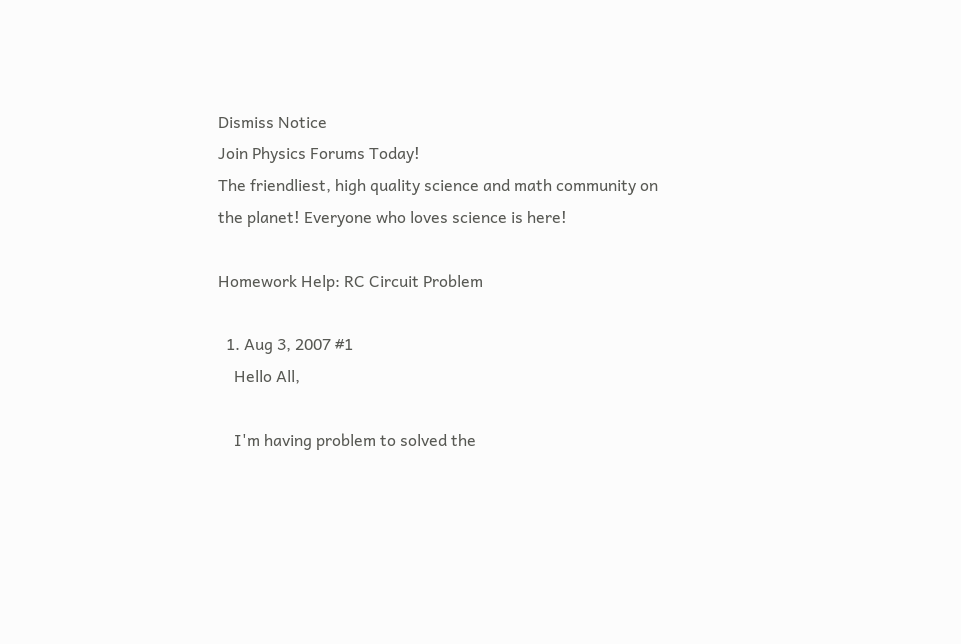Dismiss Notice
Join Physics Forums Today!
The friendliest, high quality science and math community on the planet! Everyone who loves science is here!

Homework Help: RC Circuit Problem

  1. Aug 3, 2007 #1
    Hello All,

    I'm having problem to solved the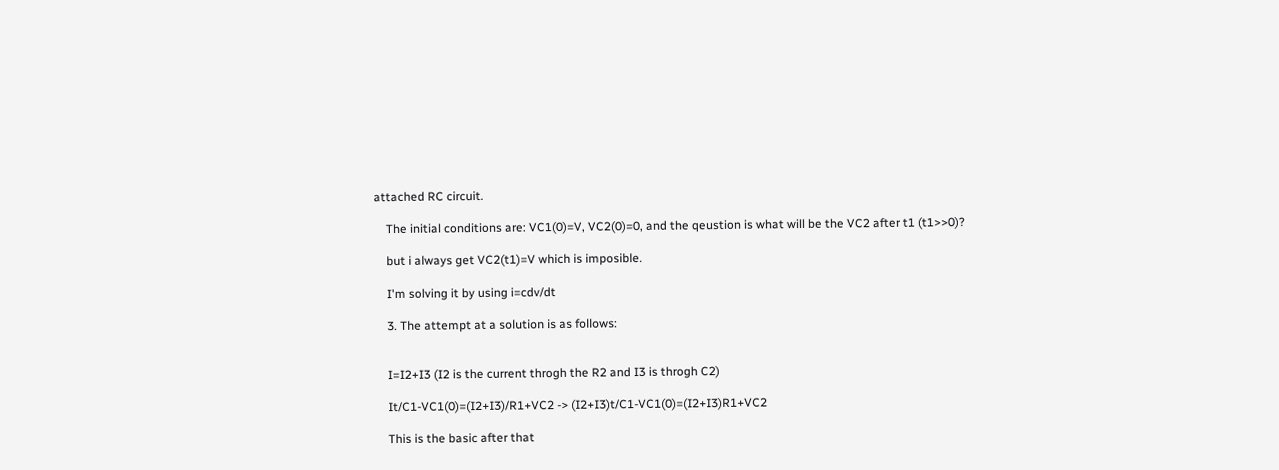attached RC circuit.

    The initial conditions are: VC1(0)=V, VC2(0)=0, and the qeustion is what will be the VC2 after t1 (t1>>0)?

    but i always get VC2(t1)=V which is imposible.

    I'm solving it by using i=cdv/dt

    3. The attempt at a solution is as follows:


    I=I2+I3 (I2 is the current throgh the R2 and I3 is throgh C2)

    It/C1-VC1(0)=(I2+I3)/R1+VC2 -> (I2+I3)t/C1-VC1(0)=(I2+I3)R1+VC2

    This is the basic after that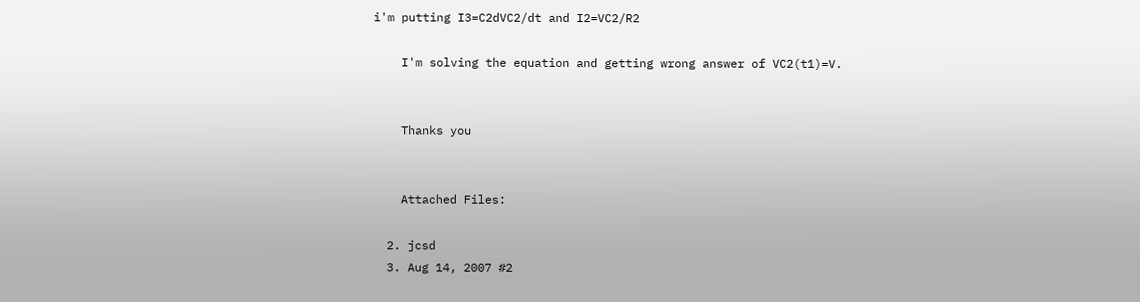i'm putting I3=C2dVC2/dt and I2=VC2/R2

    I'm solving the equation and getting wrong answer of VC2(t1)=V.


    Thanks you


    Attached Files:

  2. jcsd
  3. Aug 14, 2007 #2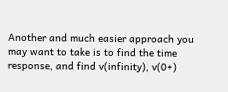Another and much easier approach you may want to take is to find the time response, and find v(infinity), v(0+)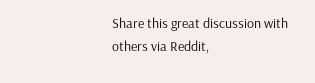Share this great discussion with others via Reddit,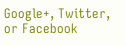Google+, Twitter, or Facebook